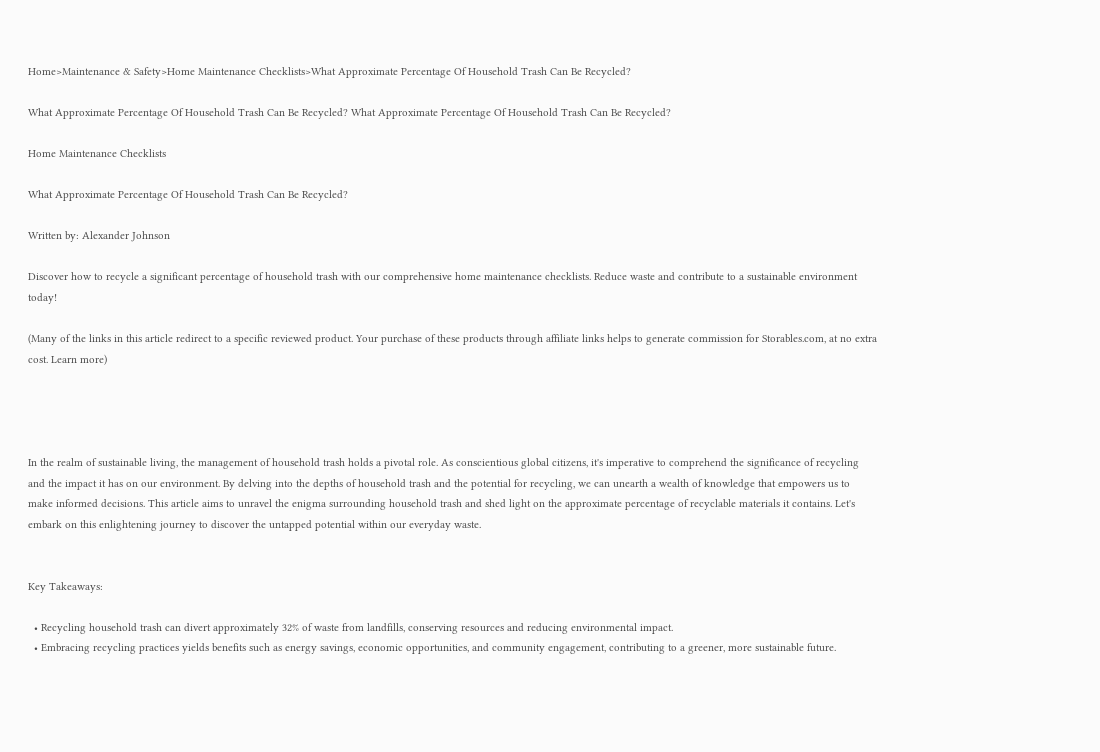Home>Maintenance & Safety>Home Maintenance Checklists>What Approximate Percentage Of Household Trash Can Be Recycled?

What Approximate Percentage Of Household Trash Can Be Recycled? What Approximate Percentage Of Household Trash Can Be Recycled?

Home Maintenance Checklists

What Approximate Percentage Of Household Trash Can Be Recycled?

Written by: Alexander Johnson

Discover how to recycle a significant percentage of household trash with our comprehensive home maintenance checklists. Reduce waste and contribute to a sustainable environment today!

(Many of the links in this article redirect to a specific reviewed product. Your purchase of these products through affiliate links helps to generate commission for Storables.com, at no extra cost. Learn more)




In the realm of sustainable living, the management of household trash holds a pivotal role. As conscientious global citizens, it's imperative to comprehend the significance of recycling and the impact it has on our environment. By delving into the depths of household trash and the potential for recycling, we can unearth a wealth of knowledge that empowers us to make informed decisions. This article aims to unravel the enigma surrounding household trash and shed light on the approximate percentage of recyclable materials it contains. Let's embark on this enlightening journey to discover the untapped potential within our everyday waste.


Key Takeaways:

  • Recycling household trash can divert approximately 32% of waste from landfills, conserving resources and reducing environmental impact.
  • Embracing recycling practices yields benefits such as energy savings, economic opportunities, and community engagement, contributing to a greener, more sustainable future.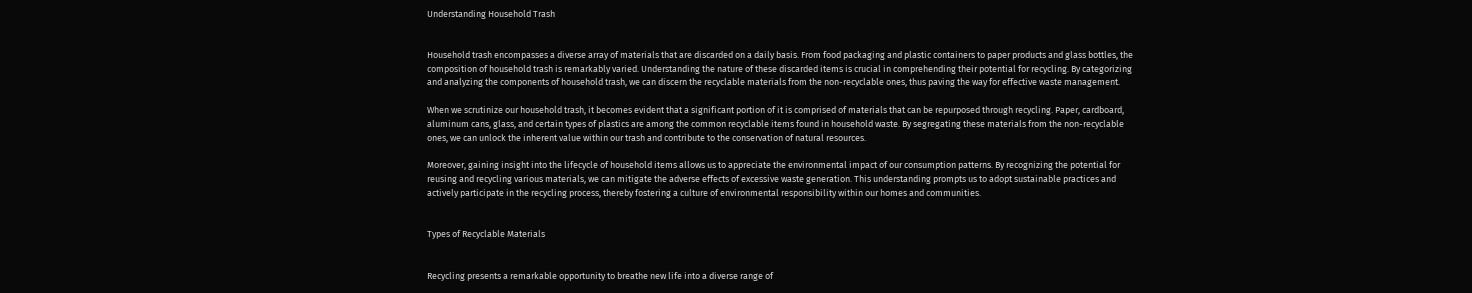Understanding Household Trash


Household trash encompasses a diverse array of materials that are discarded on a daily basis. From food packaging and plastic containers to paper products and glass bottles, the composition of household trash is remarkably varied. Understanding the nature of these discarded items is crucial in comprehending their potential for recycling. By categorizing and analyzing the components of household trash, we can discern the recyclable materials from the non-recyclable ones, thus paving the way for effective waste management.

When we scrutinize our household trash, it becomes evident that a significant portion of it is comprised of materials that can be repurposed through recycling. Paper, cardboard, aluminum cans, glass, and certain types of plastics are among the common recyclable items found in household waste. By segregating these materials from the non-recyclable ones, we can unlock the inherent value within our trash and contribute to the conservation of natural resources.

Moreover, gaining insight into the lifecycle of household items allows us to appreciate the environmental impact of our consumption patterns. By recognizing the potential for reusing and recycling various materials, we can mitigate the adverse effects of excessive waste generation. This understanding prompts us to adopt sustainable practices and actively participate in the recycling process, thereby fostering a culture of environmental responsibility within our homes and communities.


Types of Recyclable Materials


Recycling presents a remarkable opportunity to breathe new life into a diverse range of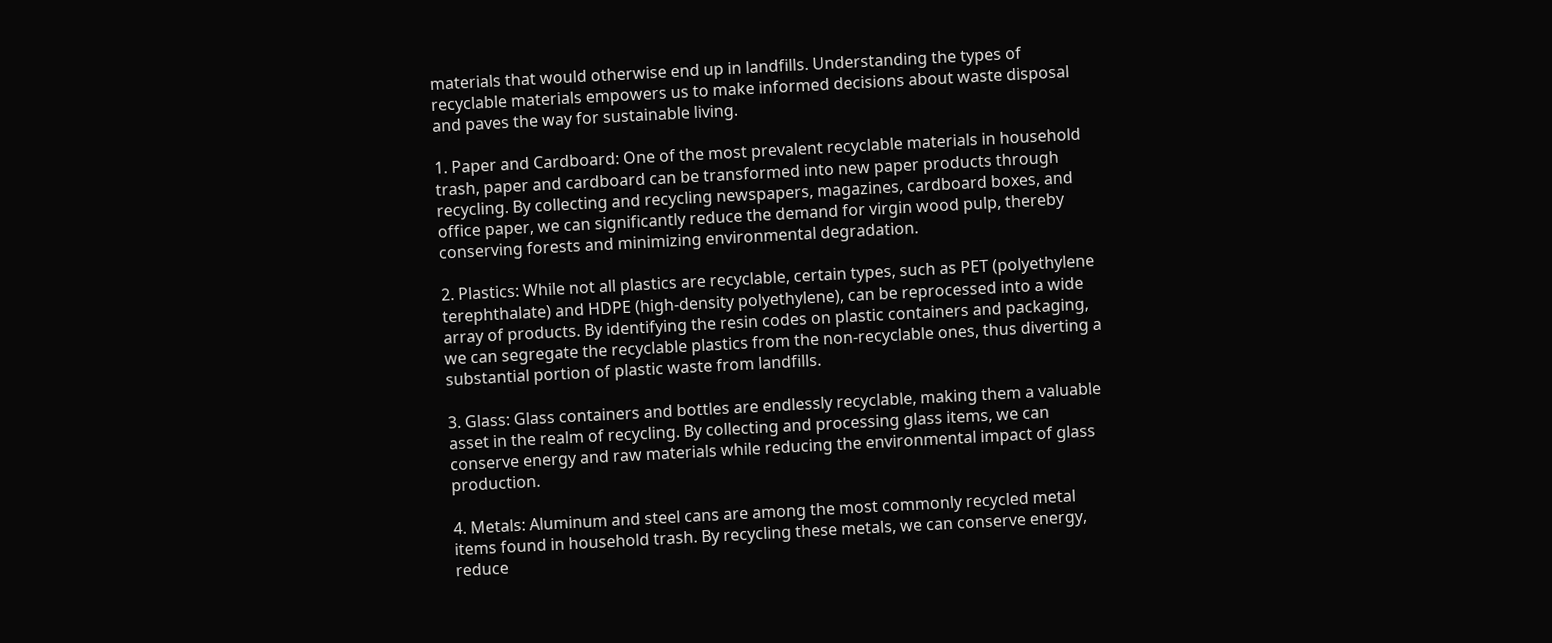materials that would otherwise end up in landfills. Understanding the types of recyclable materials empowers us to make informed decisions about waste disposal and paves the way for sustainable living.

1. Paper and Cardboard: One of the most prevalent recyclable materials in household trash, paper and cardboard can be transformed into new paper products through recycling. By collecting and recycling newspapers, magazines, cardboard boxes, and office paper, we can significantly reduce the demand for virgin wood pulp, thereby conserving forests and minimizing environmental degradation.

2. Plastics: While not all plastics are recyclable, certain types, such as PET (polyethylene terephthalate) and HDPE (high-density polyethylene), can be reprocessed into a wide array of products. By identifying the resin codes on plastic containers and packaging, we can segregate the recyclable plastics from the non-recyclable ones, thus diverting a substantial portion of plastic waste from landfills.

3. Glass: Glass containers and bottles are endlessly recyclable, making them a valuable asset in the realm of recycling. By collecting and processing glass items, we can conserve energy and raw materials while reducing the environmental impact of glass production.

4. Metals: Aluminum and steel cans are among the most commonly recycled metal items found in household trash. By recycling these metals, we can conserve energy, reduce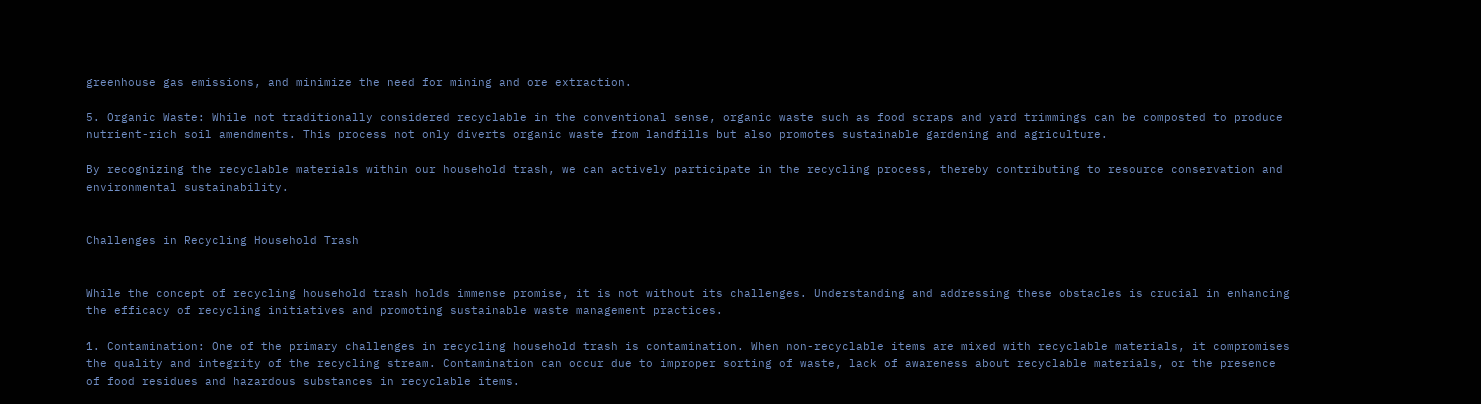greenhouse gas emissions, and minimize the need for mining and ore extraction.

5. Organic Waste: While not traditionally considered recyclable in the conventional sense, organic waste such as food scraps and yard trimmings can be composted to produce nutrient-rich soil amendments. This process not only diverts organic waste from landfills but also promotes sustainable gardening and agriculture.

By recognizing the recyclable materials within our household trash, we can actively participate in the recycling process, thereby contributing to resource conservation and environmental sustainability.


Challenges in Recycling Household Trash


While the concept of recycling household trash holds immense promise, it is not without its challenges. Understanding and addressing these obstacles is crucial in enhancing the efficacy of recycling initiatives and promoting sustainable waste management practices.

1. Contamination: One of the primary challenges in recycling household trash is contamination. When non-recyclable items are mixed with recyclable materials, it compromises the quality and integrity of the recycling stream. Contamination can occur due to improper sorting of waste, lack of awareness about recyclable materials, or the presence of food residues and hazardous substances in recyclable items.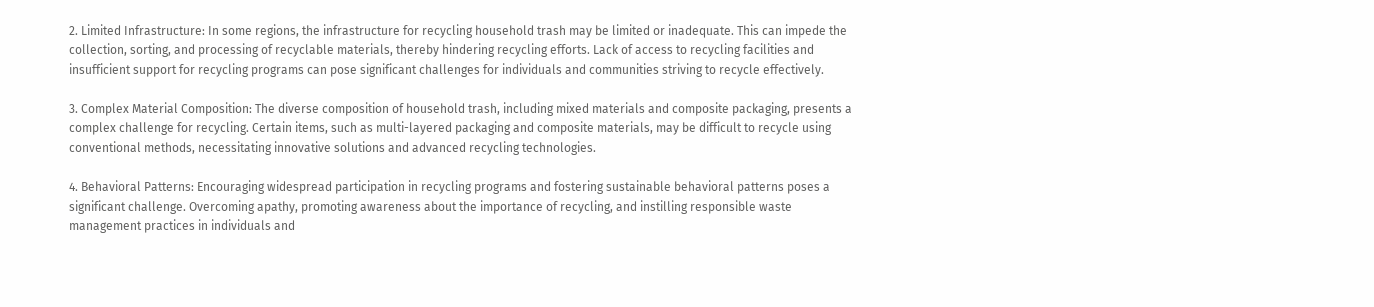2. Limited Infrastructure: In some regions, the infrastructure for recycling household trash may be limited or inadequate. This can impede the collection, sorting, and processing of recyclable materials, thereby hindering recycling efforts. Lack of access to recycling facilities and insufficient support for recycling programs can pose significant challenges for individuals and communities striving to recycle effectively.

3. Complex Material Composition: The diverse composition of household trash, including mixed materials and composite packaging, presents a complex challenge for recycling. Certain items, such as multi-layered packaging and composite materials, may be difficult to recycle using conventional methods, necessitating innovative solutions and advanced recycling technologies.

4. Behavioral Patterns: Encouraging widespread participation in recycling programs and fostering sustainable behavioral patterns poses a significant challenge. Overcoming apathy, promoting awareness about the importance of recycling, and instilling responsible waste management practices in individuals and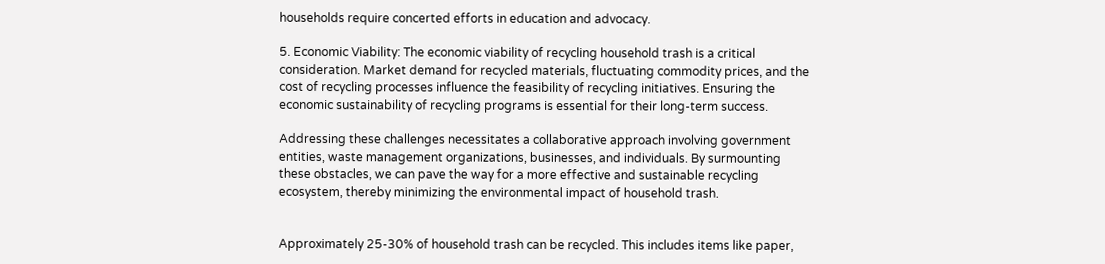households require concerted efforts in education and advocacy.

5. Economic Viability: The economic viability of recycling household trash is a critical consideration. Market demand for recycled materials, fluctuating commodity prices, and the cost of recycling processes influence the feasibility of recycling initiatives. Ensuring the economic sustainability of recycling programs is essential for their long-term success.

Addressing these challenges necessitates a collaborative approach involving government entities, waste management organizations, businesses, and individuals. By surmounting these obstacles, we can pave the way for a more effective and sustainable recycling ecosystem, thereby minimizing the environmental impact of household trash.


Approximately 25-30% of household trash can be recycled. This includes items like paper,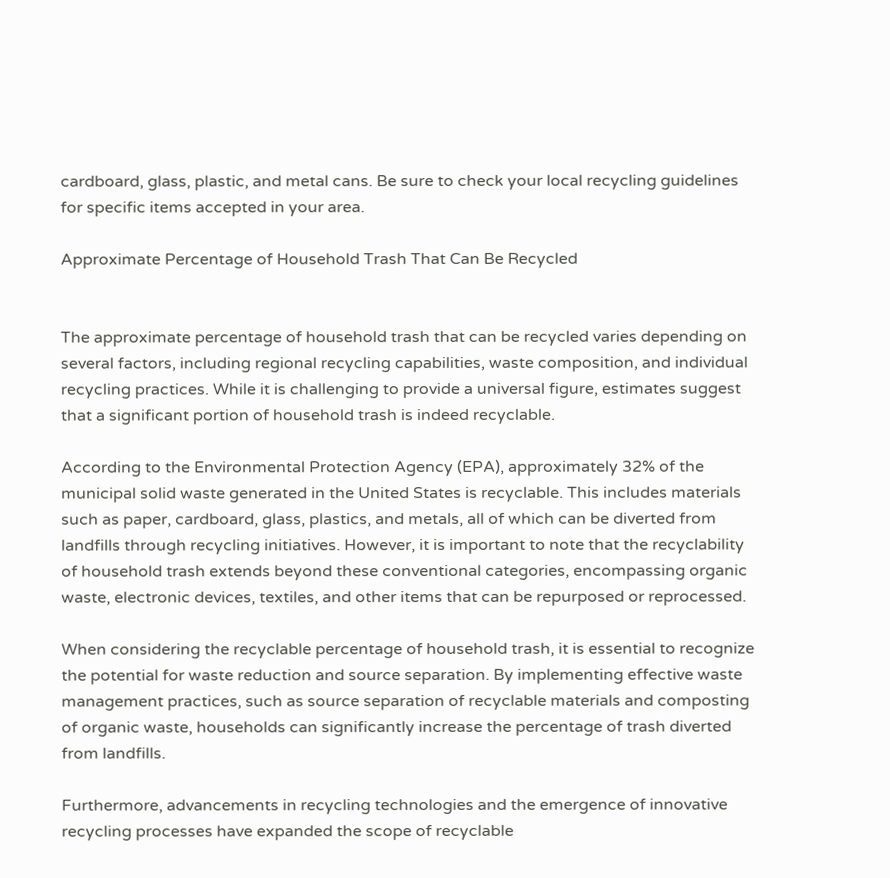cardboard, glass, plastic, and metal cans. Be sure to check your local recycling guidelines for specific items accepted in your area.

Approximate Percentage of Household Trash That Can Be Recycled


The approximate percentage of household trash that can be recycled varies depending on several factors, including regional recycling capabilities, waste composition, and individual recycling practices. While it is challenging to provide a universal figure, estimates suggest that a significant portion of household trash is indeed recyclable.

According to the Environmental Protection Agency (EPA), approximately 32% of the municipal solid waste generated in the United States is recyclable. This includes materials such as paper, cardboard, glass, plastics, and metals, all of which can be diverted from landfills through recycling initiatives. However, it is important to note that the recyclability of household trash extends beyond these conventional categories, encompassing organic waste, electronic devices, textiles, and other items that can be repurposed or reprocessed.

When considering the recyclable percentage of household trash, it is essential to recognize the potential for waste reduction and source separation. By implementing effective waste management practices, such as source separation of recyclable materials and composting of organic waste, households can significantly increase the percentage of trash diverted from landfills.

Furthermore, advancements in recycling technologies and the emergence of innovative recycling processes have expanded the scope of recyclable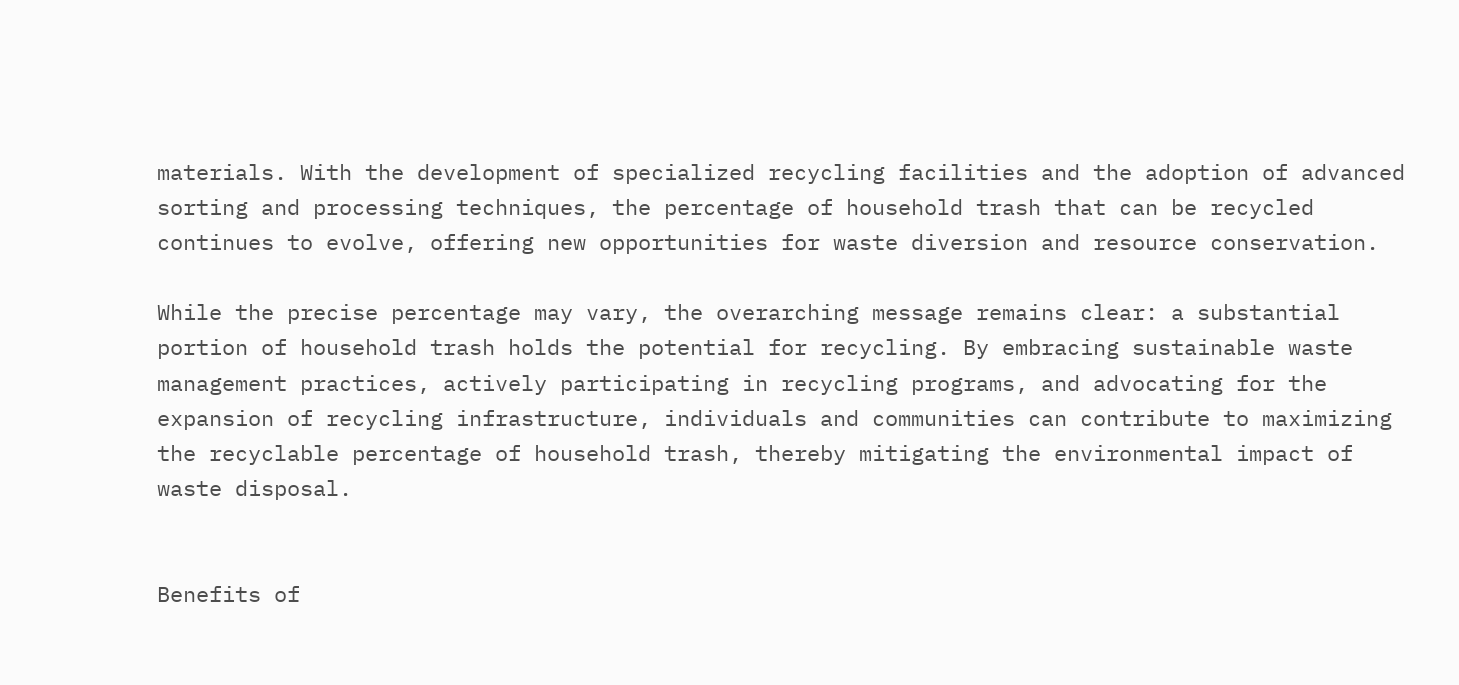materials. With the development of specialized recycling facilities and the adoption of advanced sorting and processing techniques, the percentage of household trash that can be recycled continues to evolve, offering new opportunities for waste diversion and resource conservation.

While the precise percentage may vary, the overarching message remains clear: a substantial portion of household trash holds the potential for recycling. By embracing sustainable waste management practices, actively participating in recycling programs, and advocating for the expansion of recycling infrastructure, individuals and communities can contribute to maximizing the recyclable percentage of household trash, thereby mitigating the environmental impact of waste disposal.


Benefits of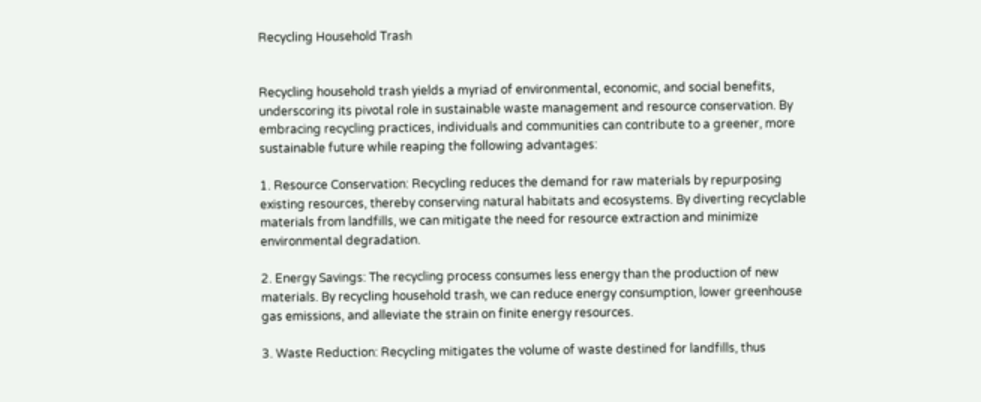Recycling Household Trash


Recycling household trash yields a myriad of environmental, economic, and social benefits, underscoring its pivotal role in sustainable waste management and resource conservation. By embracing recycling practices, individuals and communities can contribute to a greener, more sustainable future while reaping the following advantages:

1. Resource Conservation: Recycling reduces the demand for raw materials by repurposing existing resources, thereby conserving natural habitats and ecosystems. By diverting recyclable materials from landfills, we can mitigate the need for resource extraction and minimize environmental degradation.

2. Energy Savings: The recycling process consumes less energy than the production of new materials. By recycling household trash, we can reduce energy consumption, lower greenhouse gas emissions, and alleviate the strain on finite energy resources.

3. Waste Reduction: Recycling mitigates the volume of waste destined for landfills, thus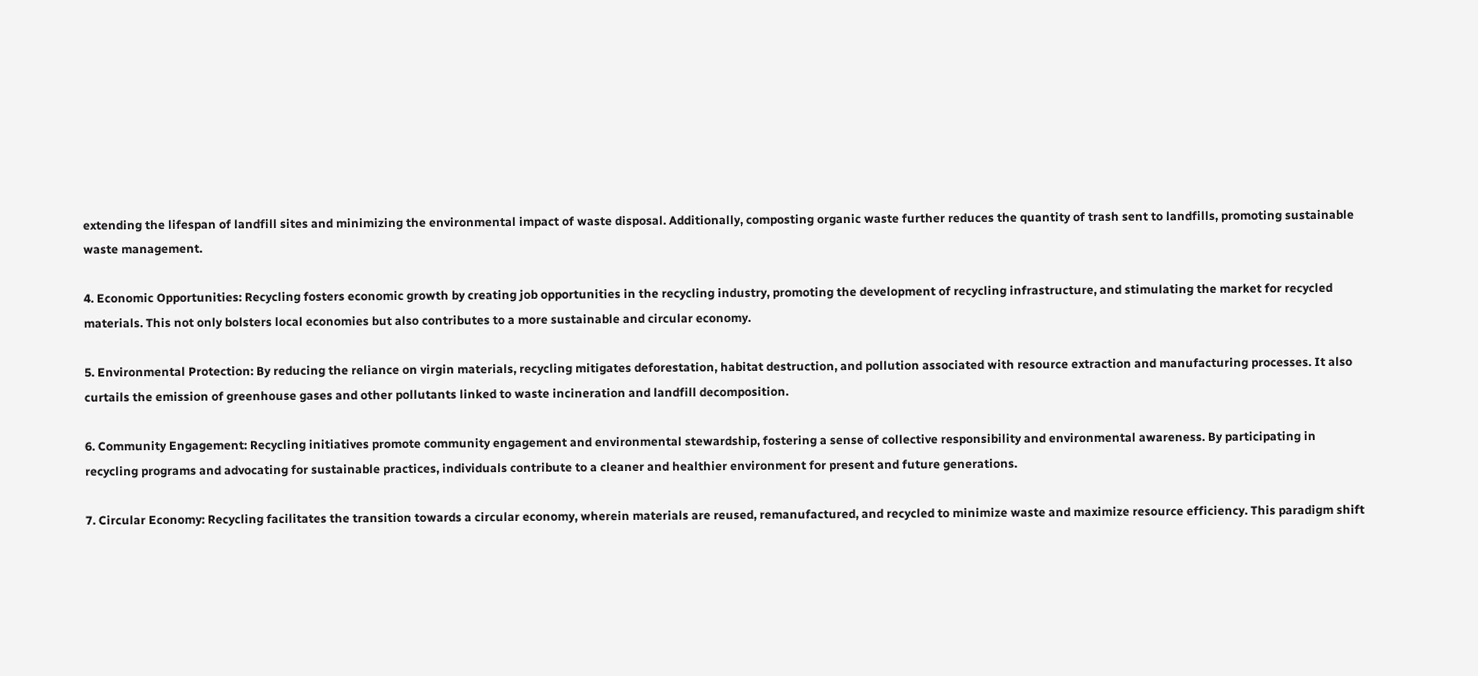extending the lifespan of landfill sites and minimizing the environmental impact of waste disposal. Additionally, composting organic waste further reduces the quantity of trash sent to landfills, promoting sustainable waste management.

4. Economic Opportunities: Recycling fosters economic growth by creating job opportunities in the recycling industry, promoting the development of recycling infrastructure, and stimulating the market for recycled materials. This not only bolsters local economies but also contributes to a more sustainable and circular economy.

5. Environmental Protection: By reducing the reliance on virgin materials, recycling mitigates deforestation, habitat destruction, and pollution associated with resource extraction and manufacturing processes. It also curtails the emission of greenhouse gases and other pollutants linked to waste incineration and landfill decomposition.

6. Community Engagement: Recycling initiatives promote community engagement and environmental stewardship, fostering a sense of collective responsibility and environmental awareness. By participating in recycling programs and advocating for sustainable practices, individuals contribute to a cleaner and healthier environment for present and future generations.

7. Circular Economy: Recycling facilitates the transition towards a circular economy, wherein materials are reused, remanufactured, and recycled to minimize waste and maximize resource efficiency. This paradigm shift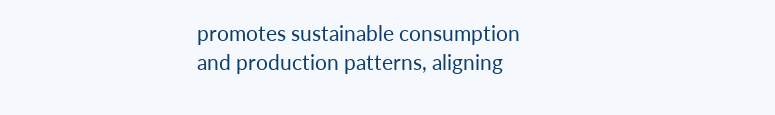promotes sustainable consumption and production patterns, aligning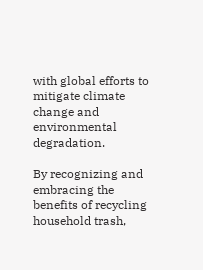with global efforts to mitigate climate change and environmental degradation.

By recognizing and embracing the benefits of recycling household trash,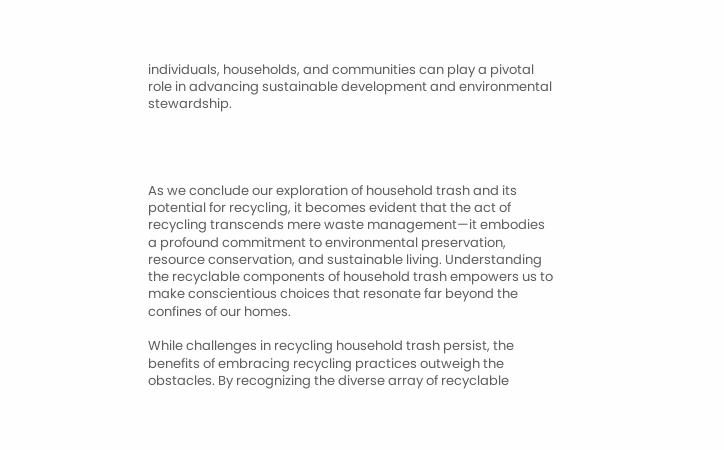individuals, households, and communities can play a pivotal role in advancing sustainable development and environmental stewardship.




As we conclude our exploration of household trash and its potential for recycling, it becomes evident that the act of recycling transcends mere waste management—it embodies a profound commitment to environmental preservation, resource conservation, and sustainable living. Understanding the recyclable components of household trash empowers us to make conscientious choices that resonate far beyond the confines of our homes.

While challenges in recycling household trash persist, the benefits of embracing recycling practices outweigh the obstacles. By recognizing the diverse array of recyclable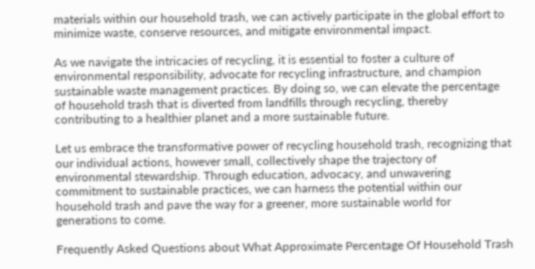materials within our household trash, we can actively participate in the global effort to minimize waste, conserve resources, and mitigate environmental impact.

As we navigate the intricacies of recycling, it is essential to foster a culture of environmental responsibility, advocate for recycling infrastructure, and champion sustainable waste management practices. By doing so, we can elevate the percentage of household trash that is diverted from landfills through recycling, thereby contributing to a healthier planet and a more sustainable future.

Let us embrace the transformative power of recycling household trash, recognizing that our individual actions, however small, collectively shape the trajectory of environmental stewardship. Through education, advocacy, and unwavering commitment to sustainable practices, we can harness the potential within our household trash and pave the way for a greener, more sustainable world for generations to come.

Frequently Asked Questions about What Approximate Percentage Of Household Trash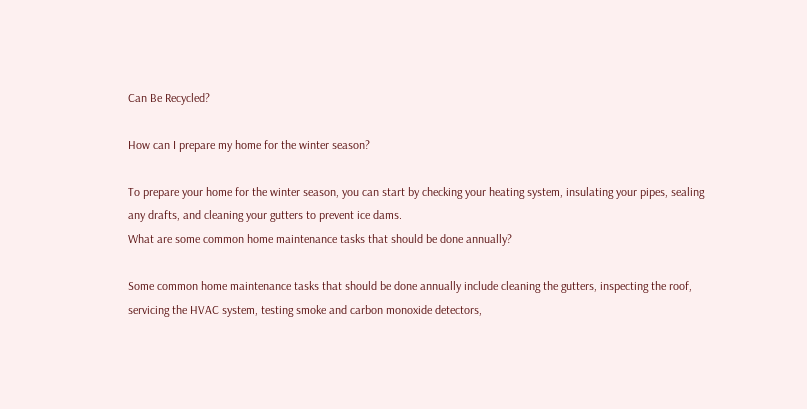Can Be Recycled?

How can I prepare my home for the winter season?

To prepare your home for the winter season, you can start by checking your heating system, insulating your pipes, sealing any drafts, and cleaning your gutters to prevent ice dams.
What are some common home maintenance tasks that should be done annually?

Some common home maintenance tasks that should be done annually include cleaning the gutters, inspecting the roof, servicing the HVAC system, testing smoke and carbon monoxide detectors,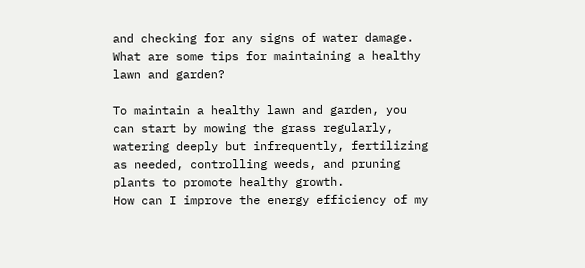and checking for any signs of water damage.
What are some tips for maintaining a healthy lawn and garden?

To maintain a healthy lawn and garden, you can start by mowing the grass regularly, watering deeply but infrequently, fertilizing as needed, controlling weeds, and pruning plants to promote healthy growth.
How can I improve the energy efficiency of my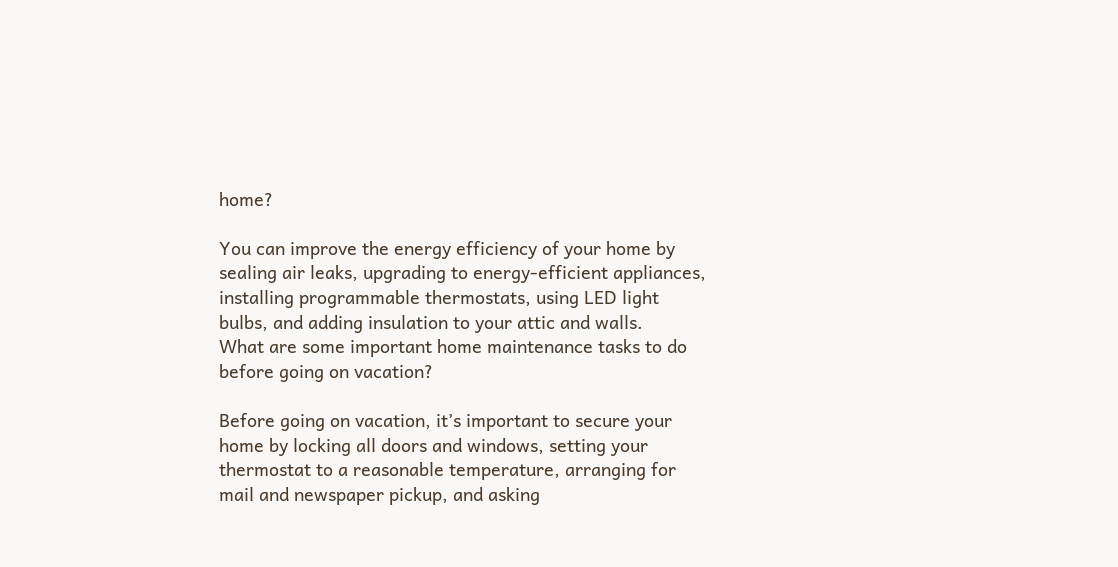home?

You can improve the energy efficiency of your home by sealing air leaks, upgrading to energy-efficient appliances, installing programmable thermostats, using LED light bulbs, and adding insulation to your attic and walls.
What are some important home maintenance tasks to do before going on vacation?

Before going on vacation, it’s important to secure your home by locking all doors and windows, setting your thermostat to a reasonable temperature, arranging for mail and newspaper pickup, and asking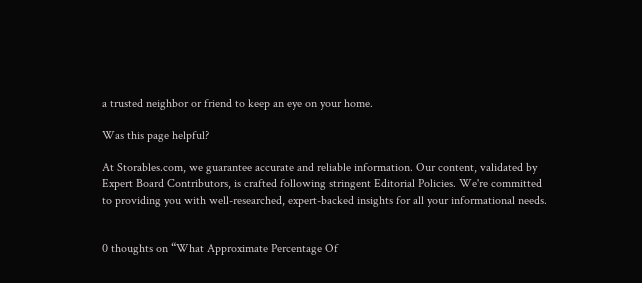a trusted neighbor or friend to keep an eye on your home.

Was this page helpful?

At Storables.com, we guarantee accurate and reliable information. Our content, validated by Expert Board Contributors, is crafted following stringent Editorial Policies. We're committed to providing you with well-researched, expert-backed insights for all your informational needs.


0 thoughts on “What Approximate Percentage Of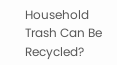Household Trash Can Be Recycled?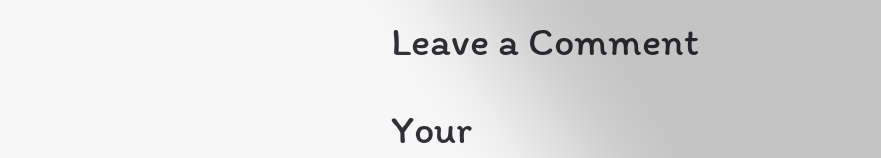Leave a Comment

Your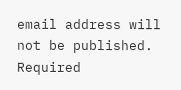email address will not be published. Required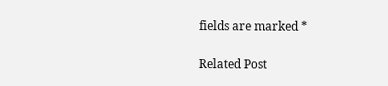fields are marked *

Related Post